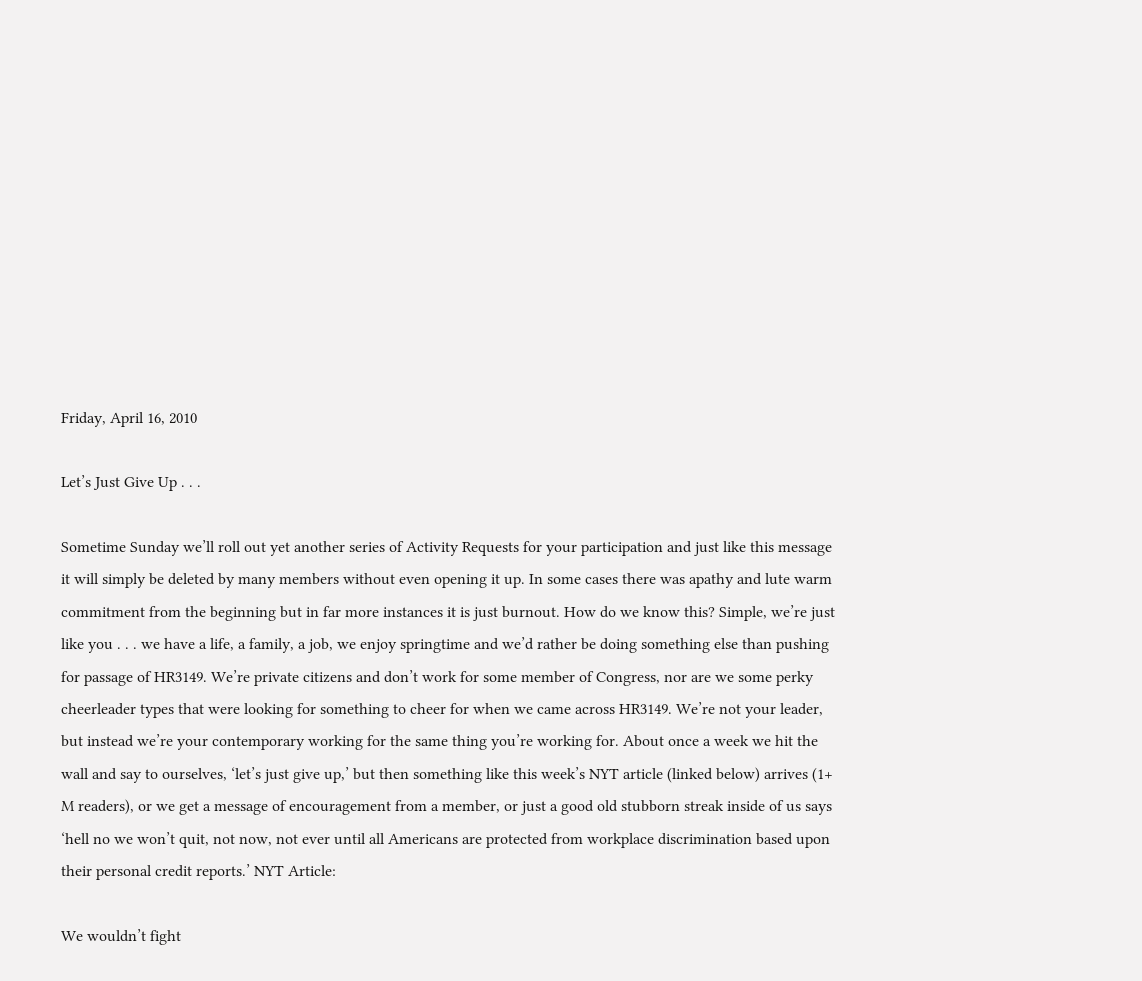Friday, April 16, 2010

Let’s Just Give Up . . .

Sometime Sunday we’ll roll out yet another series of Activity Requests for your participation and just like this message it will simply be deleted by many members without even opening it up. In some cases there was apathy and lute warm commitment from the beginning but in far more instances it is just burnout. How do we know this? Simple, we’re just like you . . . we have a life, a family, a job, we enjoy springtime and we’d rather be doing something else than pushing for passage of HR3149. We’re private citizens and don’t work for some member of Congress, nor are we some perky cheerleader types that were looking for something to cheer for when we came across HR3149. We’re not your leader, but instead we’re your contemporary working for the same thing you’re working for. About once a week we hit the wall and say to ourselves, ‘let’s just give up,’ but then something like this week’s NYT article (linked below) arrives (1+ M readers), or we get a message of encouragement from a member, or just a good old stubborn streak inside of us says ‘hell no we won’t quit, not now, not ever until all Americans are protected from workplace discrimination based upon their personal credit reports.’ NYT Article:

We wouldn’t fight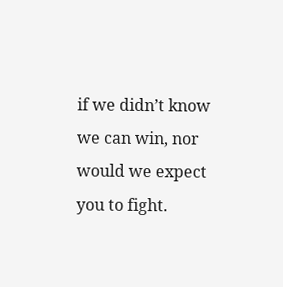if we didn’t know we can win, nor would we expect you to fight.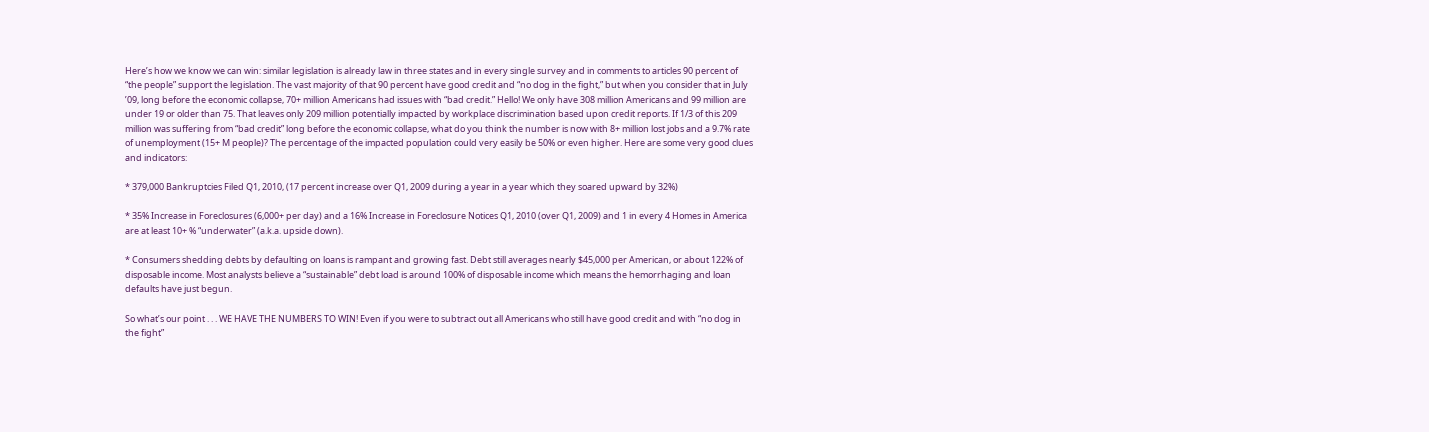Here’s how we know we can win: similar legislation is already law in three states and in every single survey and in comments to articles 90 percent of “the people” support the legislation. The vast majority of that 90 percent have good credit and “no dog in the fight,” but when you consider that in July ’09, long before the economic collapse, 70+ million Americans had issues with “bad credit.” Hello! We only have 308 million Americans and 99 million are under 19 or older than 75. That leaves only 209 million potentially impacted by workplace discrimination based upon credit reports. If 1/3 of this 209 million was suffering from “bad credit” long before the economic collapse, what do you think the number is now with 8+ million lost jobs and a 9.7% rate of unemployment (15+ M people)? The percentage of the impacted population could very easily be 50% or even higher. Here are some very good clues and indicators:

* 379,000 Bankruptcies Filed Q1, 2010, (17 percent increase over Q1, 2009 during a year in a year which they soared upward by 32%)

* 35% Increase in Foreclosures (6,000+ per day) and a 16% Increase in Foreclosure Notices Q1, 2010 (over Q1, 2009) and 1 in every 4 Homes in America are at least 10+ % “underwater” (a.k.a. upside down).

* Consumers shedding debts by defaulting on loans is rampant and growing fast. Debt still averages nearly $45,000 per American, or about 122% of disposable income. Most analysts believe a “sustainable” debt load is around 100% of disposable income which means the hemorrhaging and loan defaults have just begun.

So what’s our point . . . WE HAVE THE NUMBERS TO WIN! Even if you were to subtract out all Americans who still have good credit and with “no dog in the fight”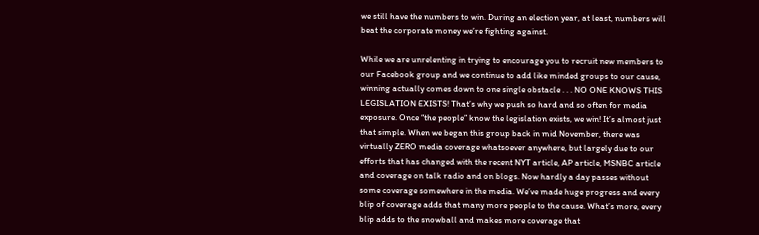we still have the numbers to win. During an election year, at least, numbers will beat the corporate money we’re fighting against.

While we are unrelenting in trying to encourage you to recruit new members to our Facebook group and we continue to add like minded groups to our cause, winning actually comes down to one single obstacle . . . NO ONE KNOWS THIS LEGISLATION EXISTS! That’s why we push so hard and so often for media exposure. Once “the people” know the legislation exists, we win! It’s almost just that simple. When we began this group back in mid November, there was virtually ZERO media coverage whatsoever anywhere, but largely due to our efforts that has changed with the recent NYT article, AP article, MSNBC article and coverage on talk radio and on blogs. Now hardly a day passes without some coverage somewhere in the media. We’ve made huge progress and every blip of coverage adds that many more people to the cause. What’s more, every blip adds to the snowball and makes more coverage that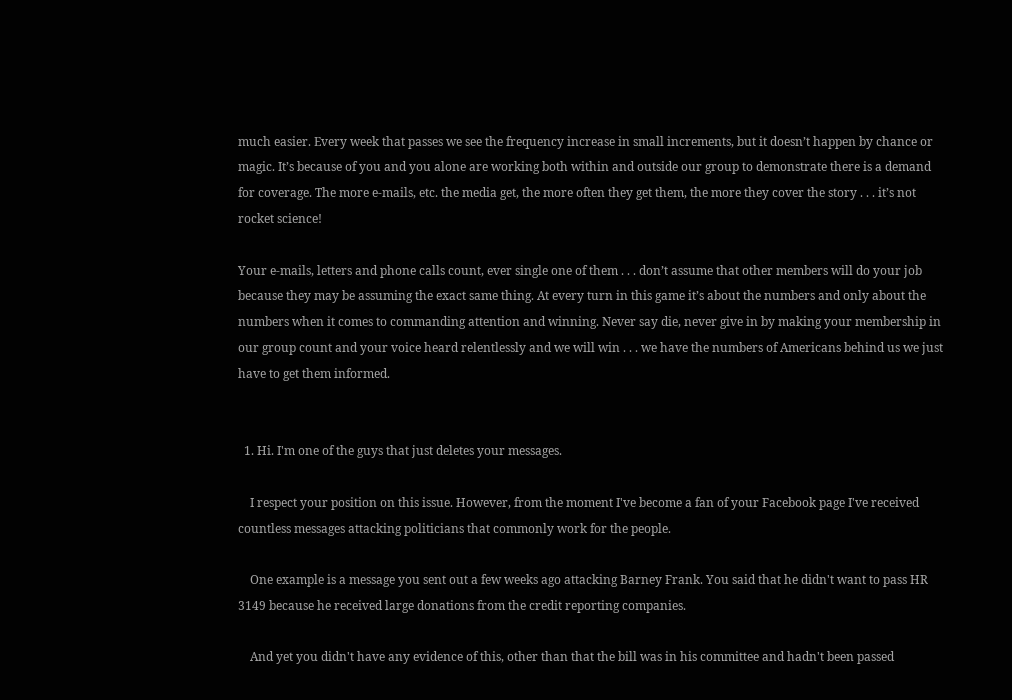much easier. Every week that passes we see the frequency increase in small increments, but it doesn’t happen by chance or magic. It’s because of you and you alone are working both within and outside our group to demonstrate there is a demand for coverage. The more e-mails, etc. the media get, the more often they get them, the more they cover the story . . . it’s not rocket science!

Your e-mails, letters and phone calls count, ever single one of them . . . don’t assume that other members will do your job because they may be assuming the exact same thing. At every turn in this game it’s about the numbers and only about the numbers when it comes to commanding attention and winning. Never say die, never give in by making your membership in our group count and your voice heard relentlessly and we will win . . . we have the numbers of Americans behind us we just have to get them informed.


  1. Hi. I'm one of the guys that just deletes your messages.

    I respect your position on this issue. However, from the moment I've become a fan of your Facebook page I've received countless messages attacking politicians that commonly work for the people.

    One example is a message you sent out a few weeks ago attacking Barney Frank. You said that he didn't want to pass HR 3149 because he received large donations from the credit reporting companies.

    And yet you didn't have any evidence of this, other than that the bill was in his committee and hadn't been passed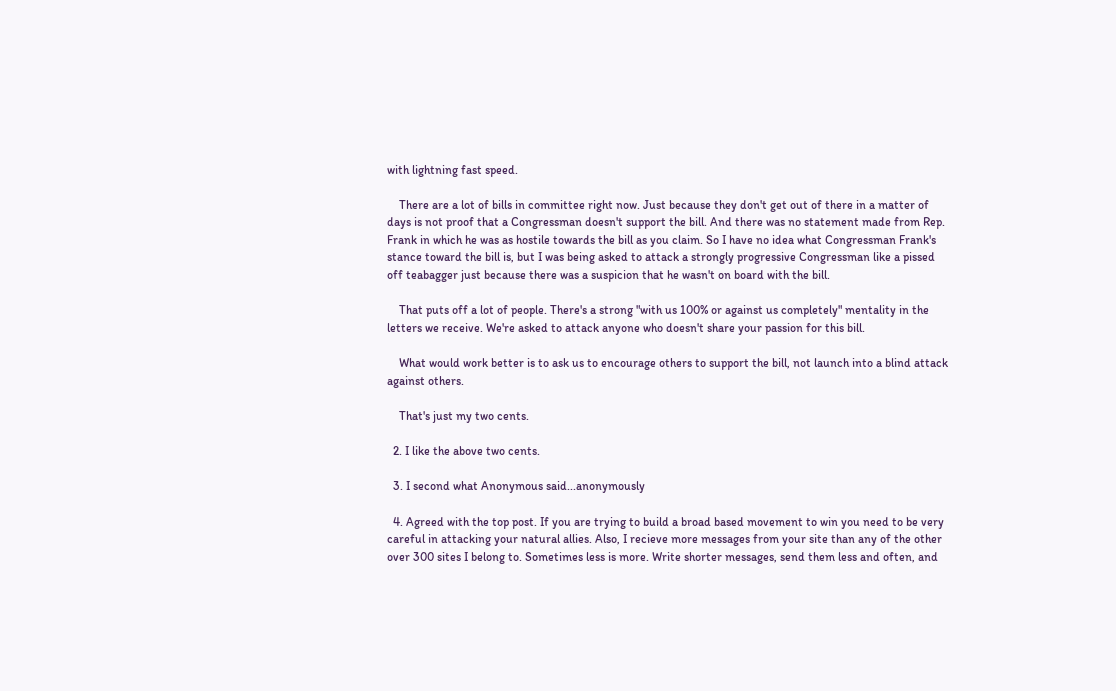with lightning fast speed.

    There are a lot of bills in committee right now. Just because they don't get out of there in a matter of days is not proof that a Congressman doesn't support the bill. And there was no statement made from Rep. Frank in which he was as hostile towards the bill as you claim. So I have no idea what Congressman Frank's stance toward the bill is, but I was being asked to attack a strongly progressive Congressman like a pissed off teabagger just because there was a suspicion that he wasn't on board with the bill.

    That puts off a lot of people. There's a strong "with us 100% or against us completely" mentality in the letters we receive. We're asked to attack anyone who doesn't share your passion for this bill.

    What would work better is to ask us to encourage others to support the bill, not launch into a blind attack against others.

    That's just my two cents.

  2. I like the above two cents.

  3. I second what Anonymous said...anonymously

  4. Agreed with the top post. If you are trying to build a broad based movement to win you need to be very careful in attacking your natural allies. Also, I recieve more messages from your site than any of the other over 300 sites I belong to. Sometimes less is more. Write shorter messages, send them less and often, and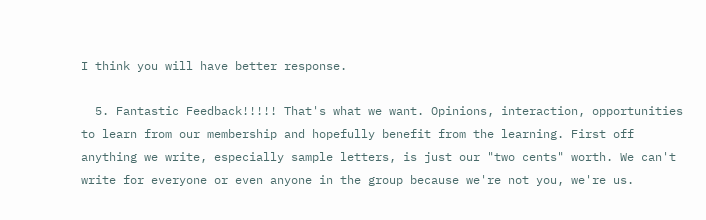I think you will have better response.

  5. Fantastic Feedback!!!!! That's what we want. Opinions, interaction, opportunities to learn from our membership and hopefully benefit from the learning. First off anything we write, especially sample letters, is just our "two cents" worth. We can't write for everyone or even anyone in the group because we're not you, we're us.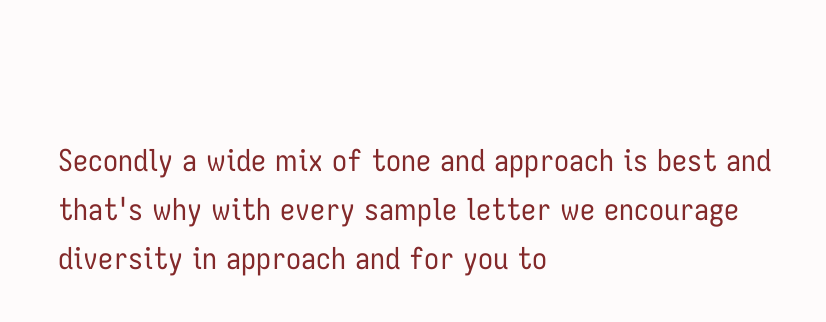Secondly a wide mix of tone and approach is best and that's why with every sample letter we encourage diversity in approach and for you to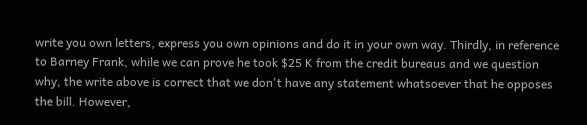write you own letters, express you own opinions and do it in your own way. Thirdly, in reference to Barney Frank, while we can prove he took $25 K from the credit bureaus and we question why, the write above is correct that we don't have any statement whatsoever that he opposes the bill. However,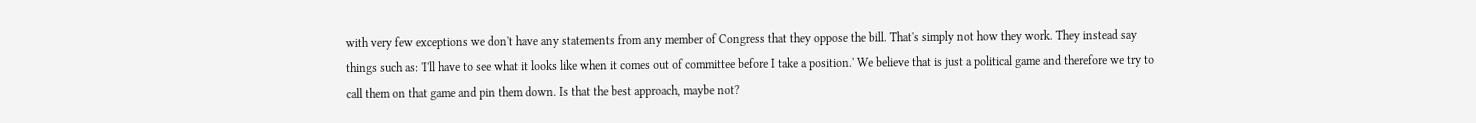with very few exceptions we don't have any statements from any member of Congress that they oppose the bill. That's simply not how they work. They instead say things such as: 'I'll have to see what it looks like when it comes out of committee before I take a position.' We believe that is just a political game and therefore we try to call them on that game and pin them down. Is that the best approach, maybe not?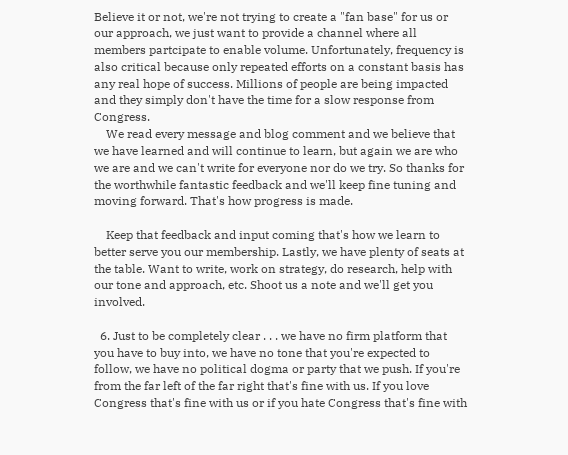Believe it or not, we're not trying to create a "fan base" for us or our approach, we just want to provide a channel where all members partcipate to enable volume. Unfortunately, frequency is also critical because only repeated efforts on a constant basis has any real hope of success. Millions of people are being impacted and they simply don't have the time for a slow response from Congress.
    We read every message and blog comment and we believe that we have learned and will continue to learn, but again we are who we are and we can't write for everyone nor do we try. So thanks for the worthwhile fantastic feedback and we'll keep fine tuning and moving forward. That's how progress is made.

    Keep that feedback and input coming that's how we learn to better serve you our membership. Lastly, we have plenty of seats at the table. Want to write, work on strategy, do research, help with our tone and approach, etc. Shoot us a note and we'll get you involved.

  6. Just to be completely clear . . . we have no firm platform that you have to buy into, we have no tone that you're expected to follow, we have no political dogma or party that we push. If you're from the far left of the far right that's fine with us. If you love Congress that's fine with us or if you hate Congress that's fine with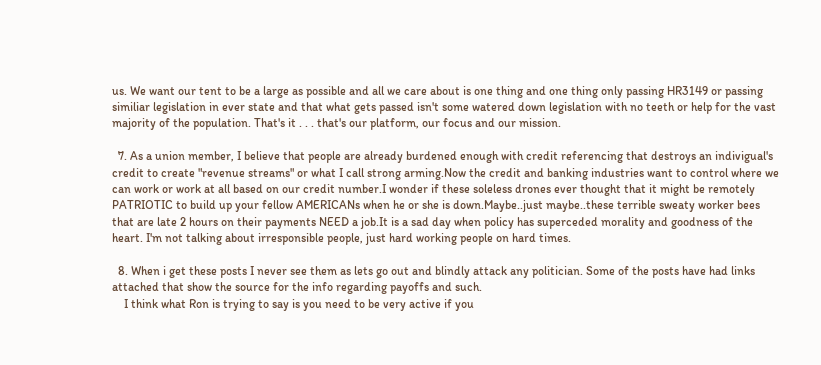us. We want our tent to be a large as possible and all we care about is one thing and one thing only passing HR3149 or passing similiar legislation in ever state and that what gets passed isn't some watered down legislation with no teeth or help for the vast majority of the population. That's it . . . that's our platform, our focus and our mission.

  7. As a union member, I believe that people are already burdened enough with credit referencing that destroys an indivigual's credit to create "revenue streams" or what I call strong arming.Now the credit and banking industries want to control where we can work or work at all based on our credit number.I wonder if these soleless drones ever thought that it might be remotely PATRIOTIC to build up your fellow AMERICANs when he or she is down.Maybe..just maybe..these terrible sweaty worker bees that are late 2 hours on their payments NEED a job.It is a sad day when policy has superceded morality and goodness of the heart. I'm not talking about irresponsible people, just hard working people on hard times.

  8. When i get these posts I never see them as lets go out and blindly attack any politician. Some of the posts have had links attached that show the source for the info regarding payoffs and such.
    I think what Ron is trying to say is you need to be very active if you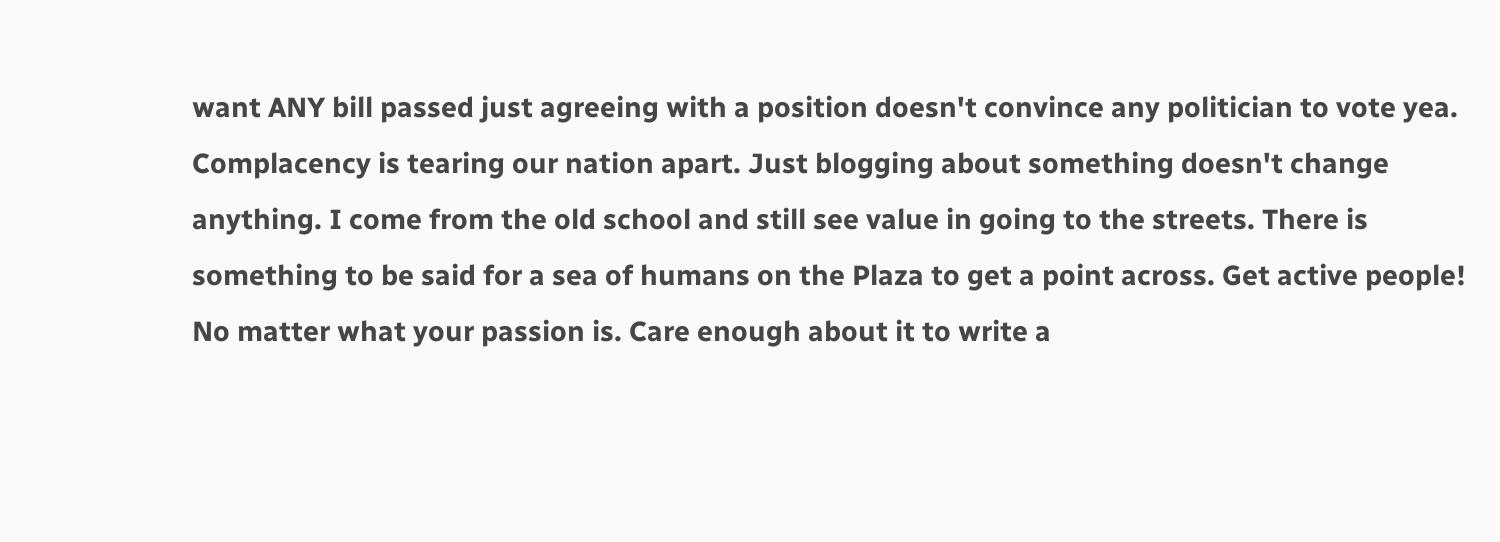want ANY bill passed just agreeing with a position doesn't convince any politician to vote yea. Complacency is tearing our nation apart. Just blogging about something doesn't change anything. I come from the old school and still see value in going to the streets. There is something to be said for a sea of humans on the Plaza to get a point across. Get active people! No matter what your passion is. Care enough about it to write a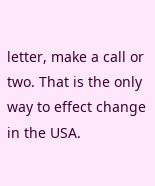letter, make a call or two. That is the only way to effect change in the USA.